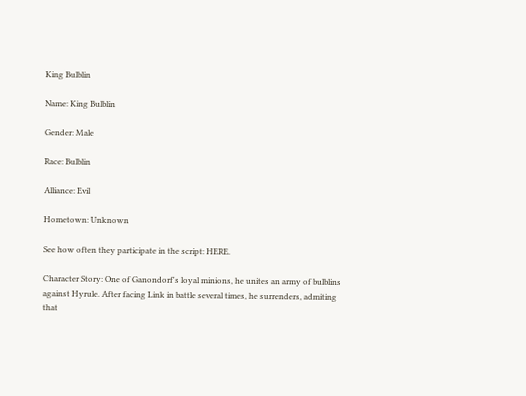King Bulblin

Name: King Bulblin

Gender: Male

Race: Bulblin

Alliance: Evil

Hometown: Unknown

See how often they participate in the script: HERE.

Character Story: One of Ganondorf's loyal minions, he unites an army of bulblins against Hyrule. After facing Link in battle several times, he surrenders, admiting that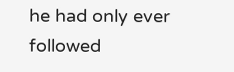he had only ever followed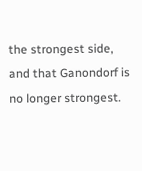the strongest side, and that Ganondorf is no longer strongest.